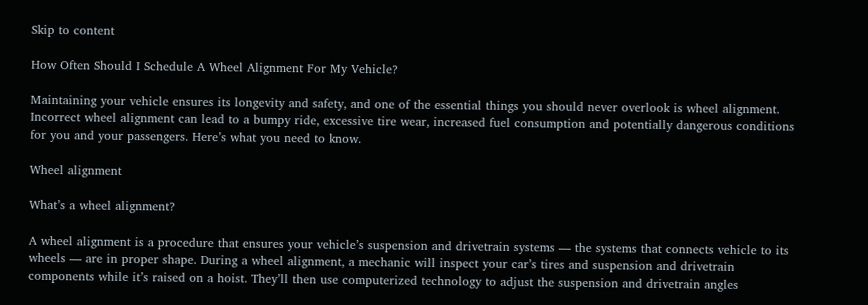Skip to content

How Often Should I Schedule A Wheel Alignment For My Vehicle?

Maintaining your vehicle ensures its longevity and safety, and one of the essential things you should never overlook is wheel alignment. Incorrect wheel alignment can lead to a bumpy ride, excessive tire wear, increased fuel consumption and potentially dangerous conditions for you and your passengers. Here’s what you need to know.

Wheel alignment

What’s a wheel alignment?

A wheel alignment is a procedure that ensures your vehicle’s suspension and drivetrain systems — the systems that connects vehicle to its wheels — are in proper shape. During a wheel alignment, a mechanic will inspect your car’s tires and suspension and drivetrain components while it’s raised on a hoist. They’ll then use computerized technology to adjust the suspension and drivetrain angles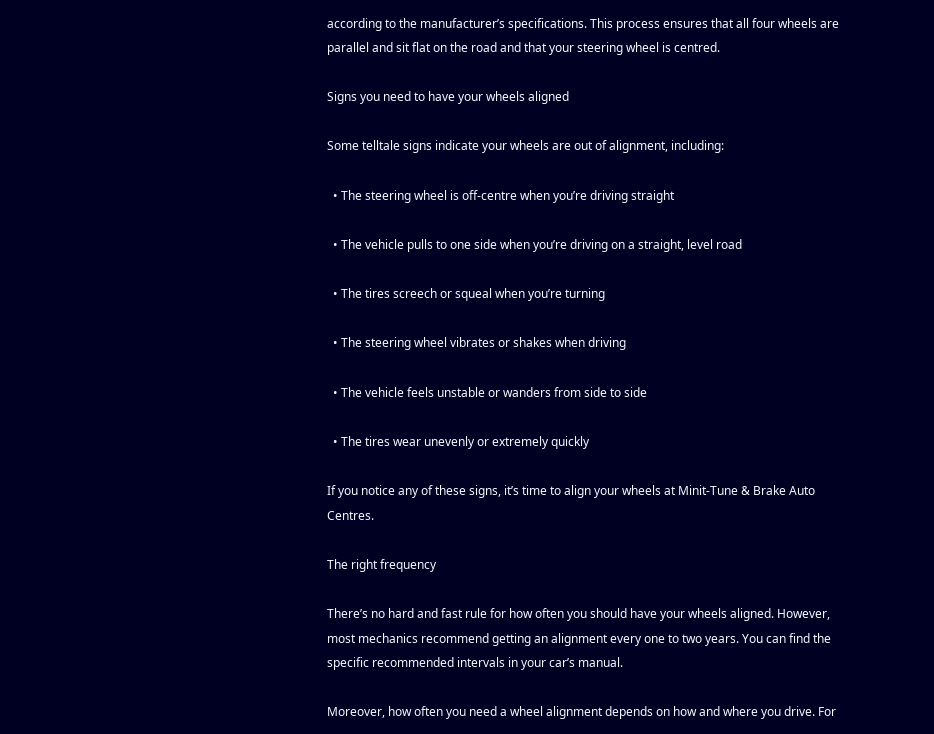according to the manufacturer’s specifications. This process ensures that all four wheels are parallel and sit flat on the road and that your steering wheel is centred.

Signs you need to have your wheels aligned

Some telltale signs indicate your wheels are out of alignment, including:

  • The steering wheel is off-centre when you’re driving straight

  • The vehicle pulls to one side when you’re driving on a straight, level road

  • The tires screech or squeal when you’re turning

  • The steering wheel vibrates or shakes when driving

  • The vehicle feels unstable or wanders from side to side

  • The tires wear unevenly or extremely quickly

If you notice any of these signs, it’s time to align your wheels at Minit-Tune & Brake Auto Centres.

The right frequency

There’s no hard and fast rule for how often you should have your wheels aligned. However, most mechanics recommend getting an alignment every one to two years. You can find the specific recommended intervals in your car’s manual.

Moreover, how often you need a wheel alignment depends on how and where you drive. For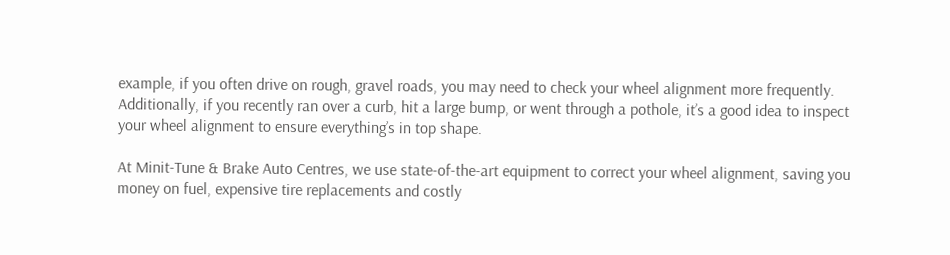example, if you often drive on rough, gravel roads, you may need to check your wheel alignment more frequently. Additionally, if you recently ran over a curb, hit a large bump, or went through a pothole, it’s a good idea to inspect your wheel alignment to ensure everything’s in top shape.

At Minit-Tune & Brake Auto Centres, we use state-of-the-art equipment to correct your wheel alignment, saving you money on fuel, expensive tire replacements and costly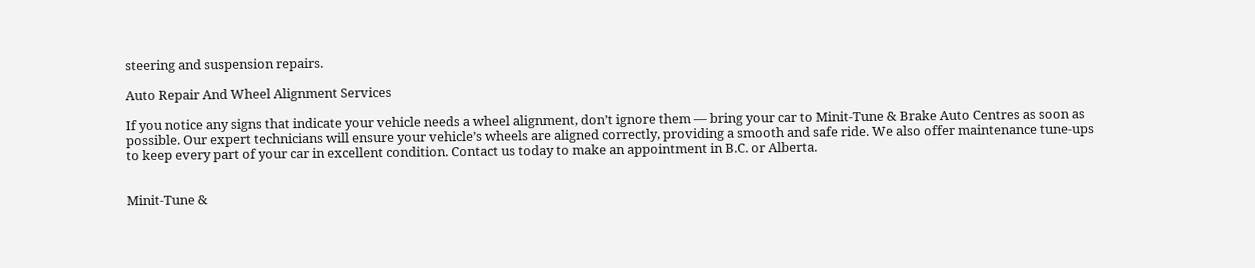steering and suspension repairs.

Auto Repair And Wheel Alignment Services

If you notice any signs that indicate your vehicle needs a wheel alignment, don’t ignore them — bring your car to Minit-Tune & Brake Auto Centres as soon as possible. Our expert technicians will ensure your vehicle’s wheels are aligned correctly, providing a smooth and safe ride. We also offer maintenance tune-ups to keep every part of your car in excellent condition. Contact us today to make an appointment in B.C. or Alberta.


Minit-Tune &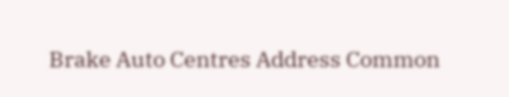Brake Auto Centres Address Common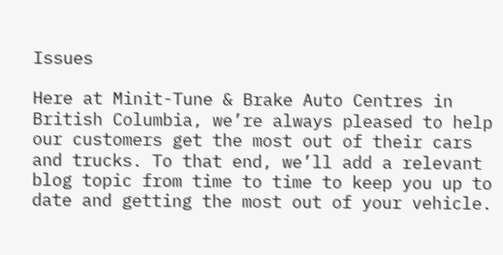Issues

Here at Minit-Tune & Brake Auto Centres in British Columbia, we’re always pleased to help our customers get the most out of their cars and trucks. To that end, we’ll add a relevant blog topic from time to time to keep you up to date and getting the most out of your vehicle.